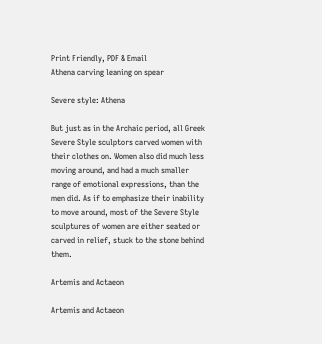Print Friendly, PDF & Email
Athena carving leaning on spear

Severe style: Athena

But just as in the Archaic period, all Greek Severe Style sculptors carved women with their clothes on. Women also did much less moving around, and had a much smaller range of emotional expressions, than the men did. As if to emphasize their inability to move around, most of the Severe Style sculptures of women are either seated or carved in relief, stuck to the stone behind them.

Artemis and Actaeon

Artemis and Actaeon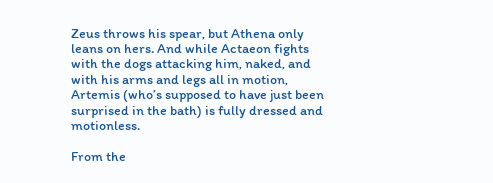Zeus throws his spear, but Athena only leans on hers. And while Actaeon fights with the dogs attacking him, naked, and with his arms and legs all in motion, Artemis (who’s supposed to have just been surprised in the bath) is fully dressed and motionless.

From the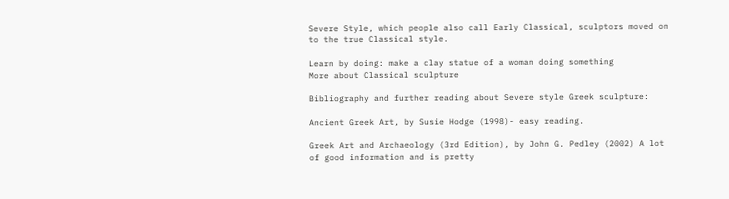Severe Style, which people also call Early Classical, sculptors moved on to the true Classical style.

Learn by doing: make a clay statue of a woman doing something
More about Classical sculpture

Bibliography and further reading about Severe style Greek sculpture:

Ancient Greek Art, by Susie Hodge (1998)- easy reading.

Greek Art and Archaeology (3rd Edition), by John G. Pedley (2002) A lot of good information and is pretty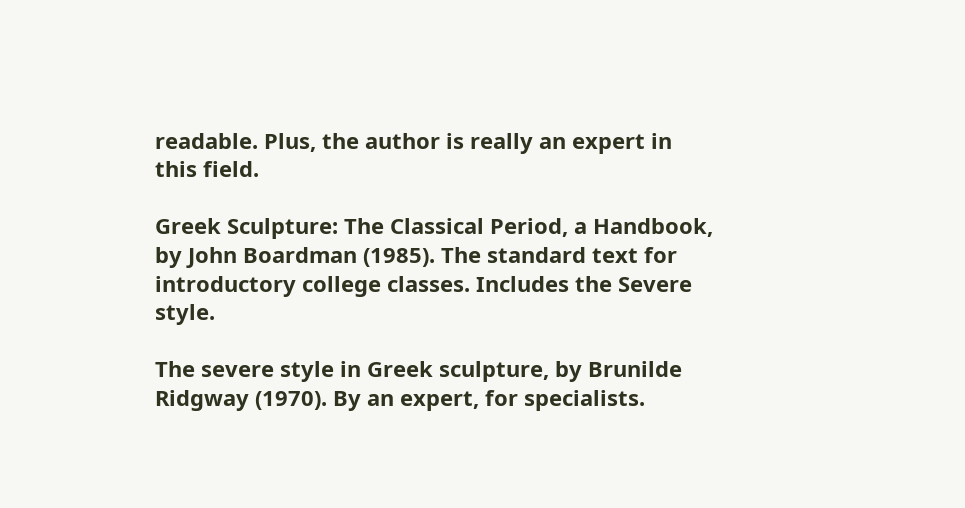readable. Plus, the author is really an expert in this field.

Greek Sculpture: The Classical Period, a Handbook, by John Boardman (1985). The standard text for introductory college classes. Includes the Severe style.

The severe style in Greek sculpture, by Brunilde Ridgway (1970). By an expert, for specialists.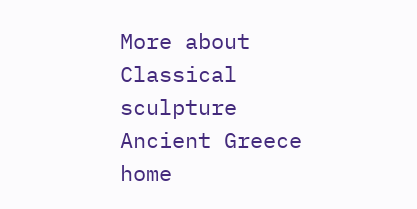More about Classical sculpture
Ancient Greece home